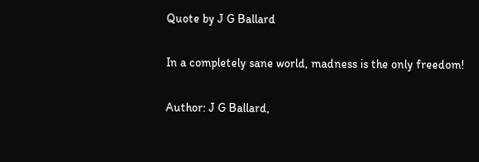Quote by J G Ballard

In a completely sane world, madness is the only freedom!

Author: J G Ballard,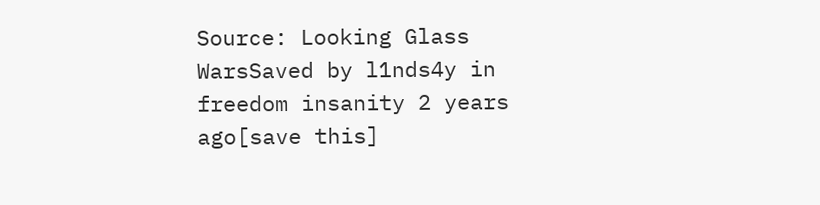Source: Looking Glass WarsSaved by l1nds4y in freedom insanity 2 years ago[save this]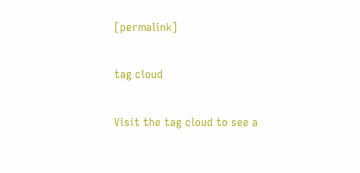[permalink]

tag cloud

Visit the tag cloud to see a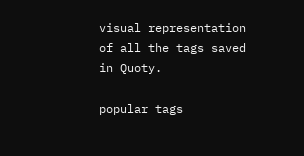visual representation of all the tags saved in Quoty.

popular tags